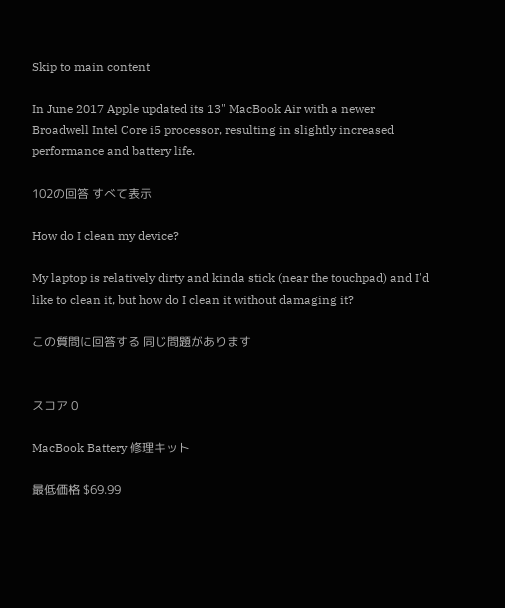Skip to main content

In June 2017 Apple updated its 13" MacBook Air with a newer Broadwell Intel Core i5 processor, resulting in slightly increased performance and battery life.

102の回答 すべて表示

How do I clean my device?

My laptop is relatively dirty and kinda stick (near the touchpad) and I'd like to clean it, but how do I clean it without damaging it?

この質問に回答する 同じ問題があります


スコア 0

MacBook Battery 修理キット

最低価格 $69.99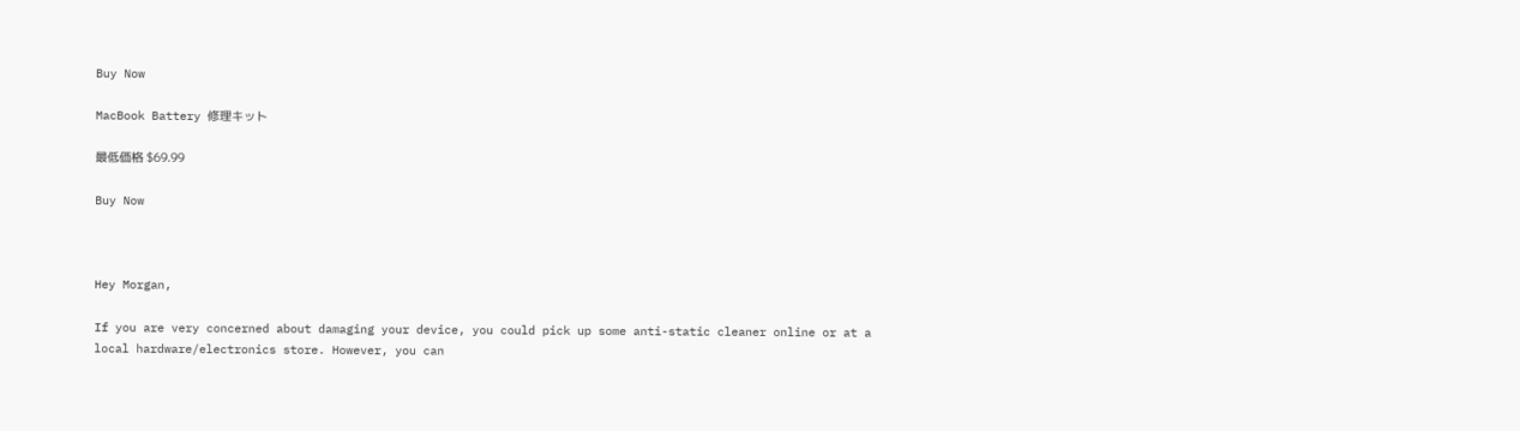Buy Now

MacBook Battery 修理キット

最低価格 $69.99

Buy Now



Hey Morgan,

If you are very concerned about damaging your device, you could pick up some anti-static cleaner online or at a local hardware/electronics store. However, you can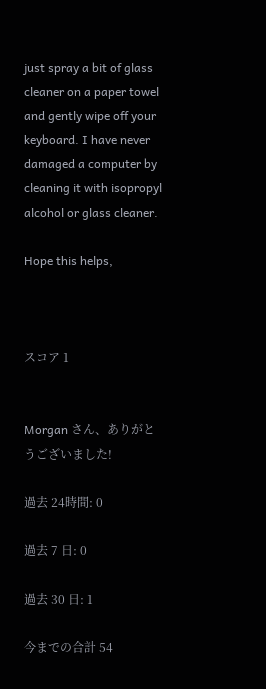just spray a bit of glass cleaner on a paper towel and gently wipe off your keyboard. I have never damaged a computer by cleaning it with isopropyl alcohol or glass cleaner.

Hope this helps,



スコア 1


Morgan さん、ありがとうございました!

過去 24時間: 0

過去 7 日: 0

過去 30 日: 1

今までの合計 54